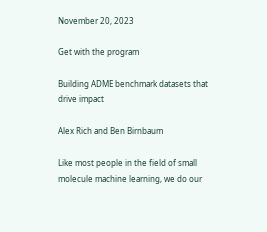November 20, 2023

Get with the program

Building ADME benchmark datasets that drive impact

Alex Rich and Ben Birnbaum

Like most people in the field of small molecule machine learning, we do our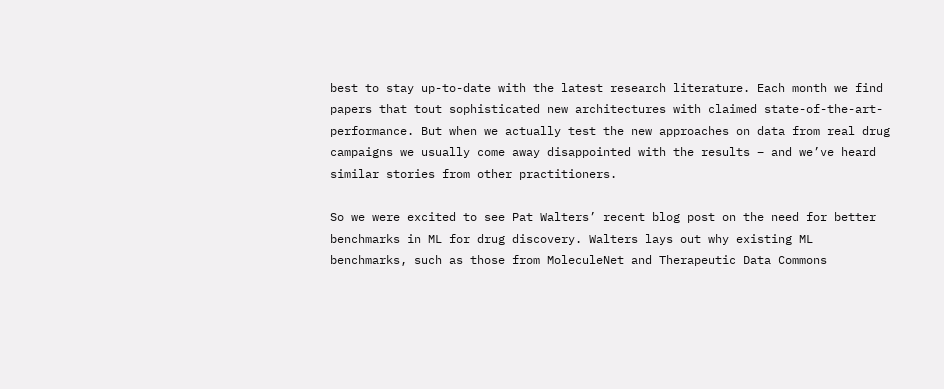best to stay up-to-date with the latest research literature. Each month we find papers that tout sophisticated new architectures with claimed state-of-the-art-performance. But when we actually test the new approaches on data from real drug campaigns we usually come away disappointed with the results – and we’ve heard similar stories from other practitioners.

So we were excited to see Pat Walters’ recent blog post on the need for better benchmarks in ML for drug discovery. Walters lays out why existing ML benchmarks, such as those from MoleculeNet and Therapeutic Data Commons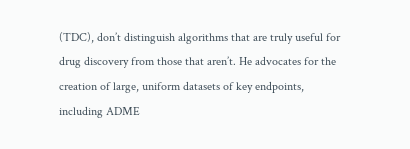(TDC), don’t distinguish algorithms that are truly useful for drug discovery from those that aren’t. He advocates for the creation of large, uniform datasets of key endpoints, including ADME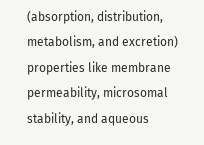(absorption, distribution, metabolism, and excretion) properties like membrane permeability, microsomal stability, and aqueous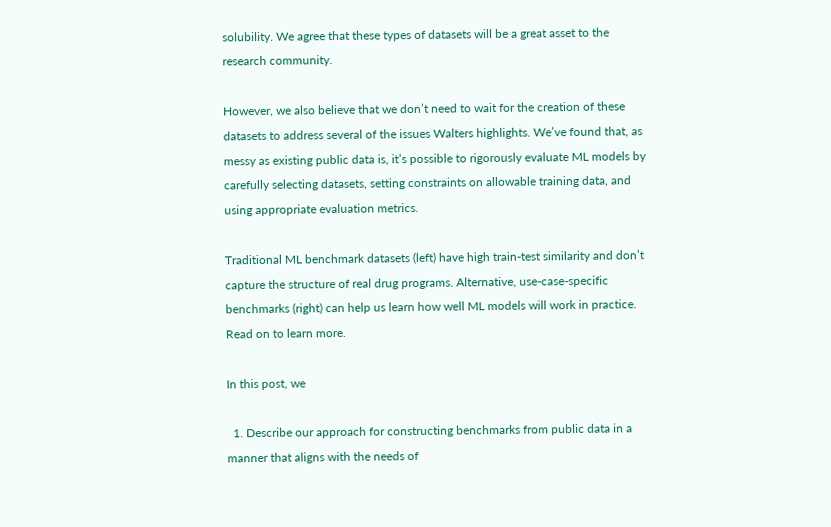solubility. We agree that these types of datasets will be a great asset to the research community.

However, we also believe that we don’t need to wait for the creation of these datasets to address several of the issues Walters highlights. We’ve found that, as messy as existing public data is, it’s possible to rigorously evaluate ML models by carefully selecting datasets, setting constraints on allowable training data, and using appropriate evaluation metrics.

Traditional ML benchmark datasets (left) have high train-test similarity and don’t capture the structure of real drug programs. Alternative, use-case-specific benchmarks (right) can help us learn how well ML models will work in practice. Read on to learn more.

In this post, we

  1. Describe our approach for constructing benchmarks from public data in a manner that aligns with the needs of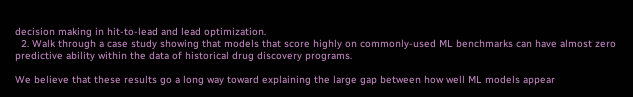decision making in hit-to-lead and lead optimization.
  2. Walk through a case study showing that models that score highly on commonly-used ML benchmarks can have almost zero predictive ability within the data of historical drug discovery programs.

We believe that these results go a long way toward explaining the large gap between how well ML models appear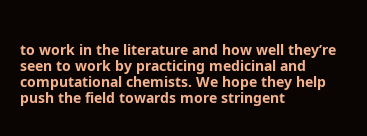to work in the literature and how well they’re seen to work by practicing medicinal and computational chemists. We hope they help push the field towards more stringent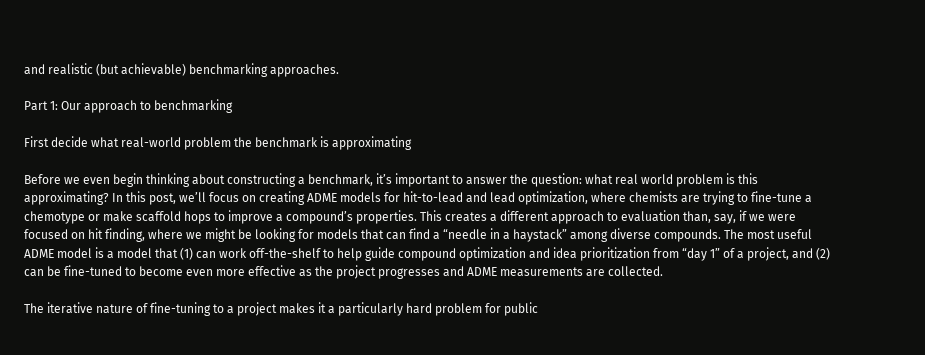and realistic (but achievable) benchmarking approaches.

Part 1: Our approach to benchmarking

First decide what real-world problem the benchmark is approximating

Before we even begin thinking about constructing a benchmark, it’s important to answer the question: what real world problem is this approximating? In this post, we’ll focus on creating ADME models for hit-to-lead and lead optimization, where chemists are trying to fine-tune a chemotype or make scaffold hops to improve a compound’s properties. This creates a different approach to evaluation than, say, if we were focused on hit finding, where we might be looking for models that can find a “needle in a haystack” among diverse compounds. The most useful ADME model is a model that (1) can work off-the-shelf to help guide compound optimization and idea prioritization from “day 1” of a project, and (2) can be fine-tuned to become even more effective as the project progresses and ADME measurements are collected.

The iterative nature of fine-tuning to a project makes it a particularly hard problem for public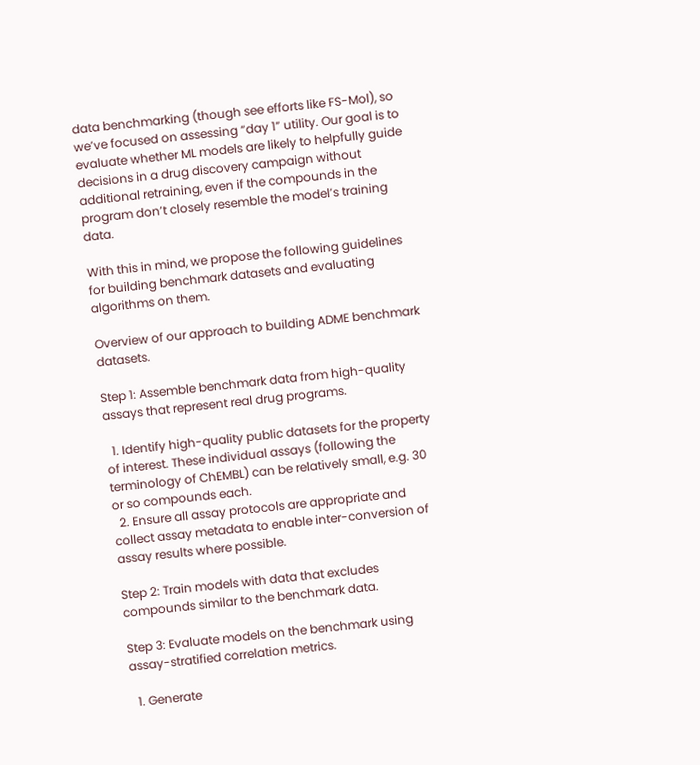data benchmarking (though see efforts like FS-Mol), so we’ve focused on assessing “day 1” utility. Our goal is to evaluate whether ML models are likely to helpfully guide decisions in a drug discovery campaign without additional retraining, even if the compounds in the program don’t closely resemble the model’s training data.

With this in mind, we propose the following guidelines for building benchmark datasets and evaluating algorithms on them.

Overview of our approach to building ADME benchmark datasets.

Step 1: Assemble benchmark data from high-quality assays that represent real drug programs.

  1. Identify high-quality public datasets for the property of interest. These individual assays (following the terminology of ChEMBL) can be relatively small, e.g. 30 or so compounds each.
  2. Ensure all assay protocols are appropriate and collect assay metadata to enable inter-conversion of assay results where possible.

Step 2: Train models with data that excludes compounds similar to the benchmark data.

Step 3: Evaluate models on the benchmark using assay-stratified correlation metrics.

  1. Generate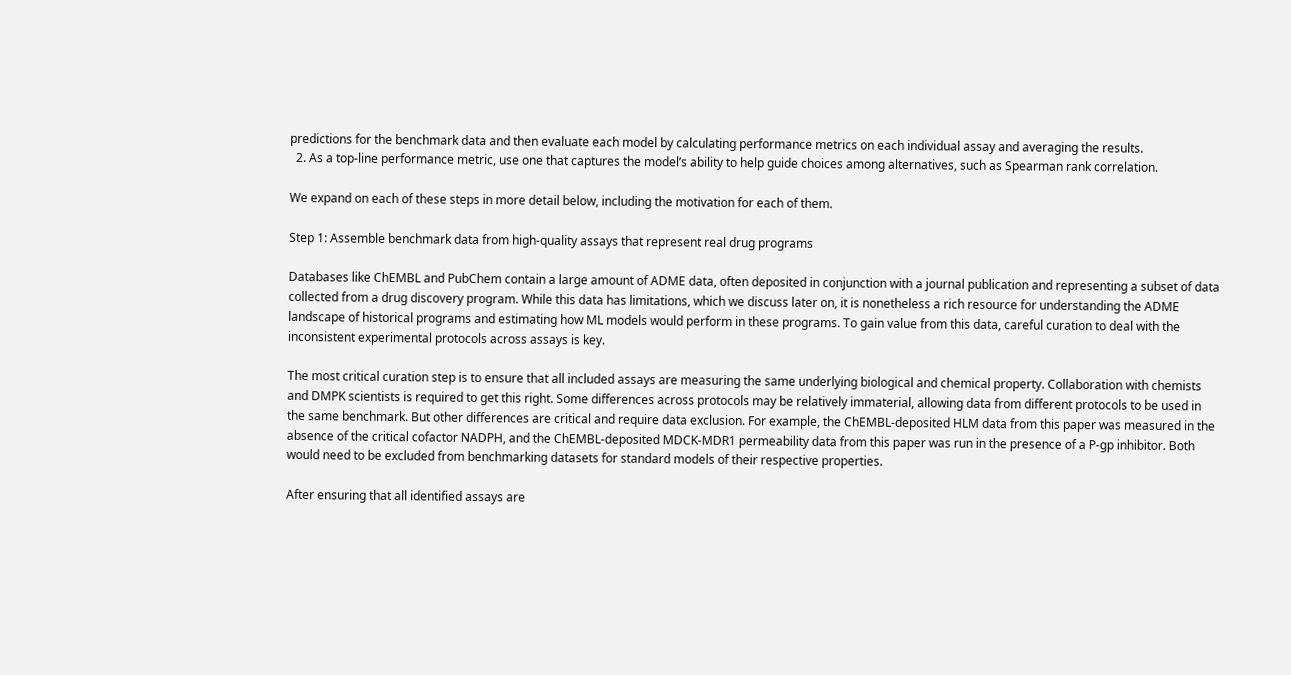predictions for the benchmark data and then evaluate each model by calculating performance metrics on each individual assay and averaging the results.
  2. As a top-line performance metric, use one that captures the model’s ability to help guide choices among alternatives, such as Spearman rank correlation.

We expand on each of these steps in more detail below, including the motivation for each of them.

Step 1: Assemble benchmark data from high-quality assays that represent real drug programs

Databases like ChEMBL and PubChem contain a large amount of ADME data, often deposited in conjunction with a journal publication and representing a subset of data collected from a drug discovery program. While this data has limitations, which we discuss later on, it is nonetheless a rich resource for understanding the ADME landscape of historical programs and estimating how ML models would perform in these programs. To gain value from this data, careful curation to deal with the inconsistent experimental protocols across assays is key.

The most critical curation step is to ensure that all included assays are measuring the same underlying biological and chemical property. Collaboration with chemists and DMPK scientists is required to get this right. Some differences across protocols may be relatively immaterial, allowing data from different protocols to be used in the same benchmark. But other differences are critical and require data exclusion. For example, the ChEMBL-deposited HLM data from this paper was measured in the absence of the critical cofactor NADPH, and the ChEMBL-deposited MDCK-MDR1 permeability data from this paper was run in the presence of a P-gp inhibitor. Both would need to be excluded from benchmarking datasets for standard models of their respective properties.

After ensuring that all identified assays are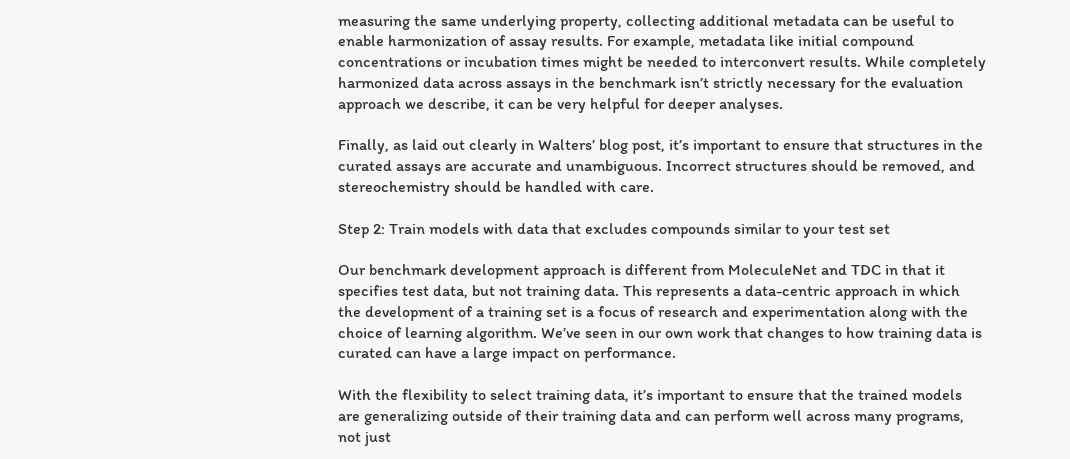measuring the same underlying property, collecting additional metadata can be useful to enable harmonization of assay results. For example, metadata like initial compound concentrations or incubation times might be needed to interconvert results. While completely harmonized data across assays in the benchmark isn’t strictly necessary for the evaluation approach we describe, it can be very helpful for deeper analyses.

Finally, as laid out clearly in Walters’ blog post, it’s important to ensure that structures in the curated assays are accurate and unambiguous. Incorrect structures should be removed, and stereochemistry should be handled with care.

Step 2: Train models with data that excludes compounds similar to your test set

Our benchmark development approach is different from MoleculeNet and TDC in that it specifies test data, but not training data. This represents a data-centric approach in which the development of a training set is a focus of research and experimentation along with the choice of learning algorithm. We’ve seen in our own work that changes to how training data is curated can have a large impact on performance.

With the flexibility to select training data, it’s important to ensure that the trained models are generalizing outside of their training data and can perform well across many programs, not just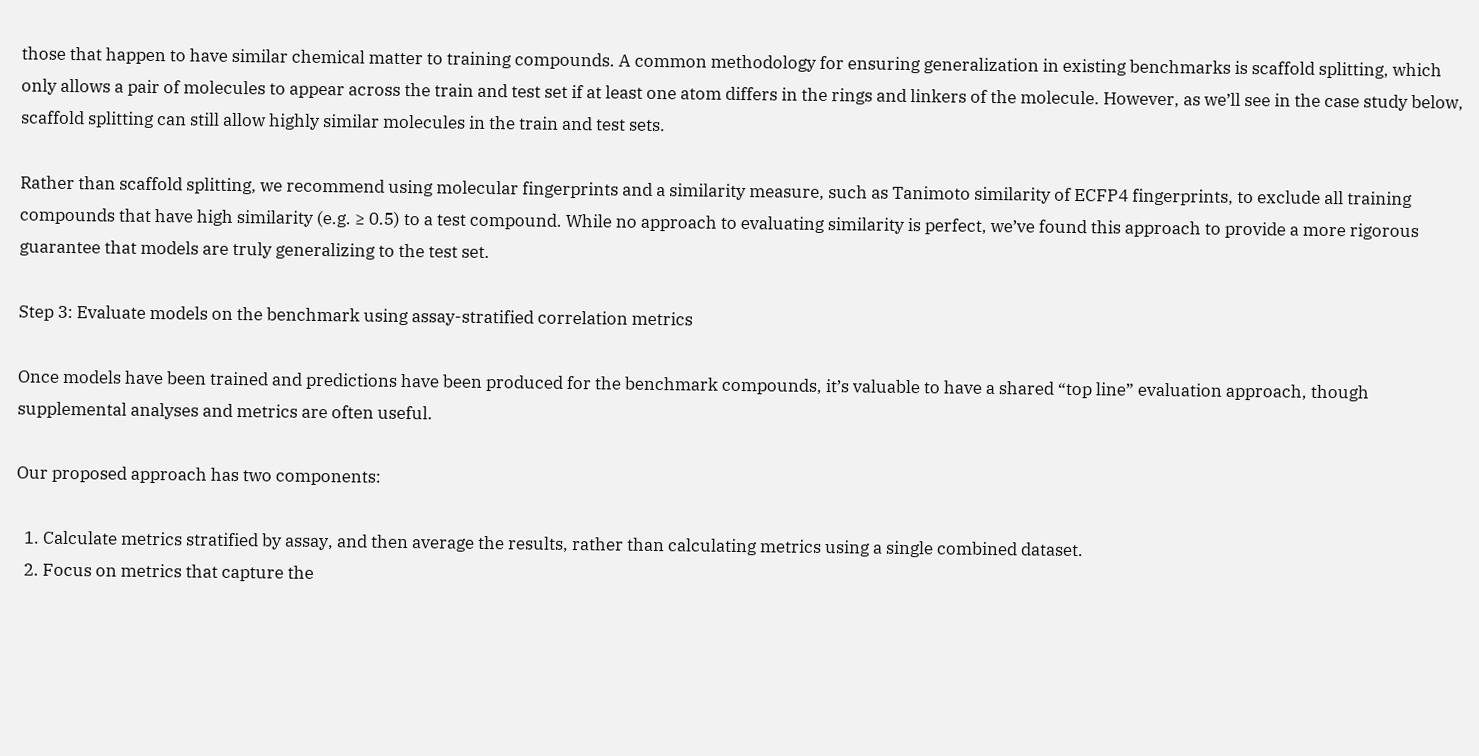those that happen to have similar chemical matter to training compounds. A common methodology for ensuring generalization in existing benchmarks is scaffold splitting, which only allows a pair of molecules to appear across the train and test set if at least one atom differs in the rings and linkers of the molecule. However, as we’ll see in the case study below, scaffold splitting can still allow highly similar molecules in the train and test sets.

Rather than scaffold splitting, we recommend using molecular fingerprints and a similarity measure, such as Tanimoto similarity of ECFP4 fingerprints, to exclude all training compounds that have high similarity (e.g. ≥ 0.5) to a test compound. While no approach to evaluating similarity is perfect, we’ve found this approach to provide a more rigorous guarantee that models are truly generalizing to the test set.

Step 3: Evaluate models on the benchmark using assay-stratified correlation metrics

Once models have been trained and predictions have been produced for the benchmark compounds, it’s valuable to have a shared “top line” evaluation approach, though supplemental analyses and metrics are often useful.

Our proposed approach has two components:

  1. Calculate metrics stratified by assay, and then average the results, rather than calculating metrics using a single combined dataset.
  2. Focus on metrics that capture the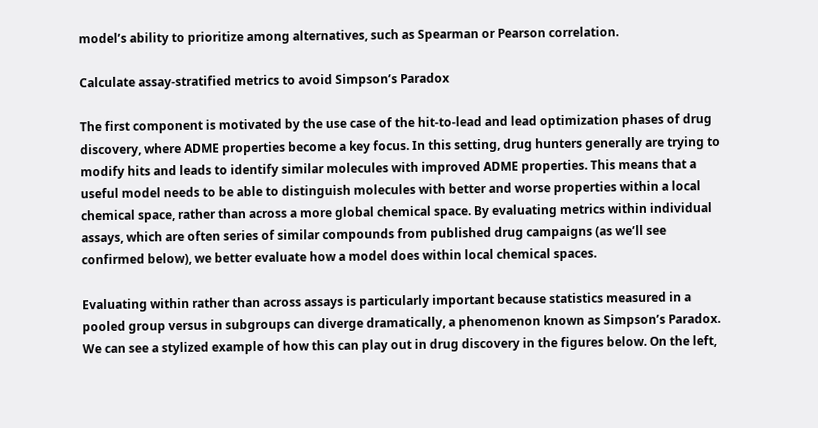model’s ability to prioritize among alternatives, such as Spearman or Pearson correlation.

Calculate assay-stratified metrics to avoid Simpson’s Paradox

The first component is motivated by the use case of the hit-to-lead and lead optimization phases of drug discovery, where ADME properties become a key focus. In this setting, drug hunters generally are trying to modify hits and leads to identify similar molecules with improved ADME properties. This means that a useful model needs to be able to distinguish molecules with better and worse properties within a local chemical space, rather than across a more global chemical space. By evaluating metrics within individual assays, which are often series of similar compounds from published drug campaigns (as we’ll see confirmed below), we better evaluate how a model does within local chemical spaces.

Evaluating within rather than across assays is particularly important because statistics measured in a pooled group versus in subgroups can diverge dramatically, a phenomenon known as Simpson’s Paradox. We can see a stylized example of how this can play out in drug discovery in the figures below. On the left,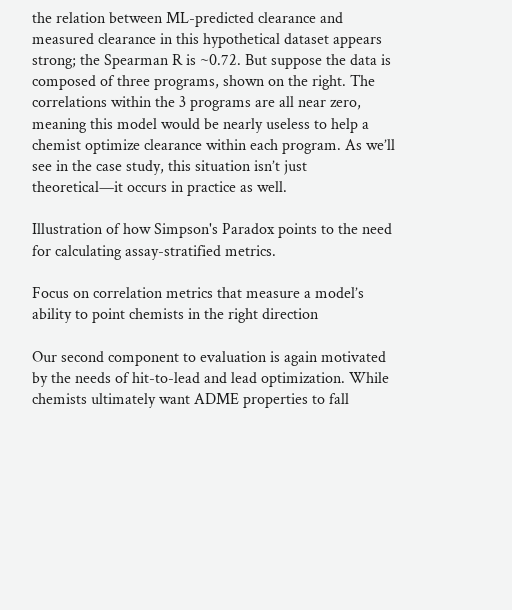the relation between ML-predicted clearance and measured clearance in this hypothetical dataset appears strong; the Spearman R is ~0.72. But suppose the data is composed of three programs, shown on the right. The correlations within the 3 programs are all near zero, meaning this model would be nearly useless to help a chemist optimize clearance within each program. As we’ll see in the case study, this situation isn’t just theoretical—it occurs in practice as well.

Illustration of how Simpson's Paradox points to the need for calculating assay-stratified metrics.

Focus on correlation metrics that measure a model’s ability to point chemists in the right direction

Our second component to evaluation is again motivated by the needs of hit-to-lead and lead optimization. While chemists ultimately want ADME properties to fall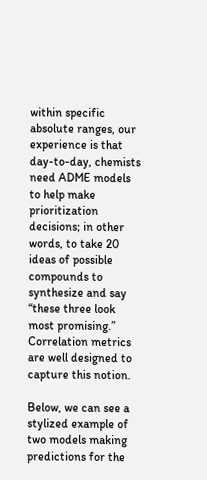within specific absolute ranges, our experience is that day-to-day, chemists need ADME models to help make prioritization decisions; in other words, to take 20 ideas of possible compounds to synthesize and say “these three look most promising.” Correlation metrics are well designed to capture this notion.

Below, we can see a stylized example of two models making predictions for the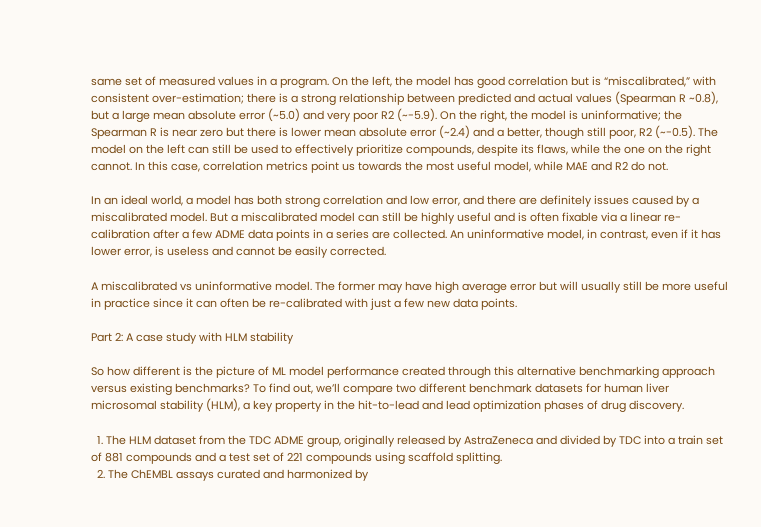same set of measured values in a program. On the left, the model has good correlation but is “miscalibrated,” with consistent over-estimation; there is a strong relationship between predicted and actual values (Spearman R ~0.8), but a large mean absolute error (~5.0) and very poor R2 (~-5.9). On the right, the model is uninformative; the Spearman R is near zero but there is lower mean absolute error (~2.4) and a better, though still poor, R2 (~-0.5). The model on the left can still be used to effectively prioritize compounds, despite its flaws, while the one on the right cannot. In this case, correlation metrics point us towards the most useful model, while MAE and R2 do not.

In an ideal world, a model has both strong correlation and low error, and there are definitely issues caused by a miscalibrated model. But a miscalibrated model can still be highly useful and is often fixable via a linear re-calibration after a few ADME data points in a series are collected. An uninformative model, in contrast, even if it has lower error, is useless and cannot be easily corrected.

A miscalibrated vs uninformative model. The former may have high average error but will usually still be more useful in practice since it can often be re-calibrated with just a few new data points.

Part 2: A case study with HLM stability

So how different is the picture of ML model performance created through this alternative benchmarking approach versus existing benchmarks? To find out, we’ll compare two different benchmark datasets for human liver microsomal stability (HLM), a key property in the hit-to-lead and lead optimization phases of drug discovery.

  1. The HLM dataset from the TDC ADME group, originally released by AstraZeneca and divided by TDC into a train set of 881 compounds and a test set of 221 compounds using scaffold splitting.
  2. The ChEMBL assays curated and harmonized by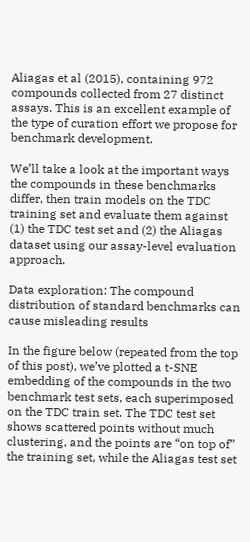Aliagas et al (2015), containing 972 compounds collected from 27 distinct assays. This is an excellent example of the type of curation effort we propose for benchmark development.

We’ll take a look at the important ways the compounds in these benchmarks differ, then train models on the TDC training set and evaluate them against (1) the TDC test set and (2) the Aliagas dataset using our assay-level evaluation approach.

Data exploration: The compound distribution of standard benchmarks can cause misleading results

In the figure below (repeated from the top of this post), we’ve plotted a t-SNE embedding of the compounds in the two benchmark test sets, each superimposed on the TDC train set. The TDC test set shows scattered points without much clustering, and the points are “on top of” the training set, while the Aliagas test set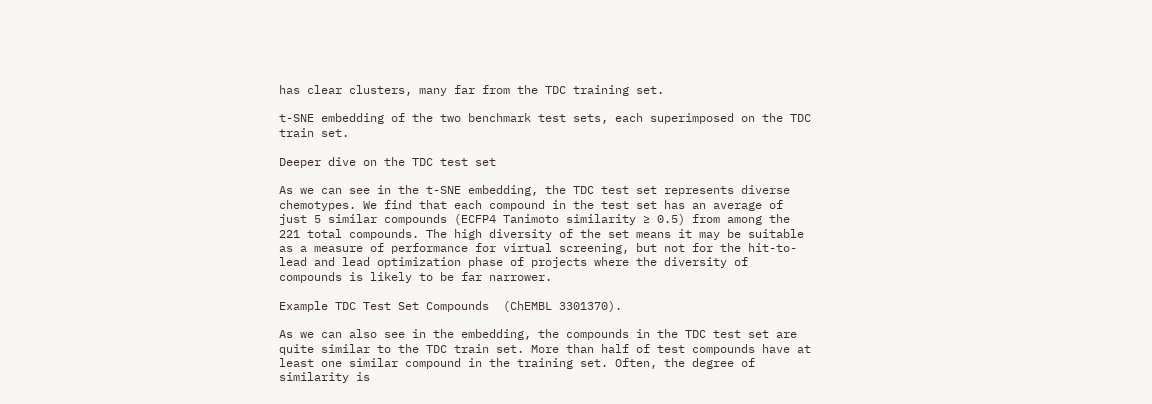has clear clusters, many far from the TDC training set.

t-SNE embedding of the two benchmark test sets, each superimposed on the TDC train set.

Deeper dive on the TDC test set

As we can see in the t-SNE embedding, the TDC test set represents diverse chemotypes. We find that each compound in the test set has an average of just 5 similar compounds (ECFP4 Tanimoto similarity ≥ 0.5) from among the 221 total compounds. The high diversity of the set means it may be suitable as a measure of performance for virtual screening, but not for the hit-to-lead and lead optimization phase of projects where the diversity of compounds is likely to be far narrower.

Example TDC Test Set Compounds  (ChEMBL 3301370).

As we can also see in the embedding, the compounds in the TDC test set are quite similar to the TDC train set. More than half of test compounds have at least one similar compound in the training set. Often, the degree of similarity is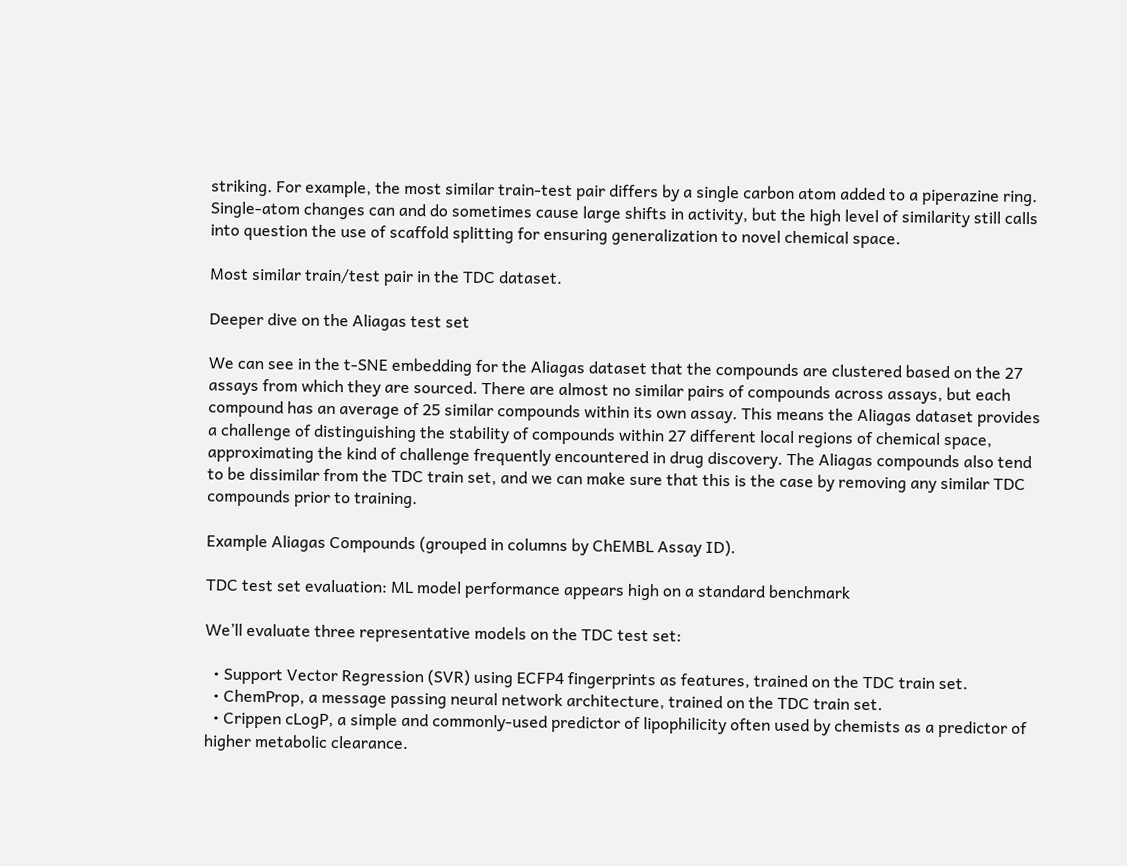striking. For example, the most similar train-test pair differs by a single carbon atom added to a piperazine ring. Single-atom changes can and do sometimes cause large shifts in activity, but the high level of similarity still calls into question the use of scaffold splitting for ensuring generalization to novel chemical space.

Most similar train/test pair in the TDC dataset.

Deeper dive on the Aliagas test set

We can see in the t-SNE embedding for the Aliagas dataset that the compounds are clustered based on the 27 assays from which they are sourced. There are almost no similar pairs of compounds across assays, but each compound has an average of 25 similar compounds within its own assay. This means the Aliagas dataset provides a challenge of distinguishing the stability of compounds within 27 different local regions of chemical space, approximating the kind of challenge frequently encountered in drug discovery. The Aliagas compounds also tend to be dissimilar from the TDC train set, and we can make sure that this is the case by removing any similar TDC compounds prior to training.

Example Aliagas Compounds (grouped in columns by ChEMBL Assay ID).

TDC test set evaluation: ML model performance appears high on a standard benchmark

We’ll evaluate three representative models on the TDC test set:

  • Support Vector Regression (SVR) using ECFP4 fingerprints as features, trained on the TDC train set.
  • ChemProp, a message passing neural network architecture, trained on the TDC train set.
  • Crippen cLogP, a simple and commonly-used predictor of lipophilicity often used by chemists as a predictor of higher metabolic clearance.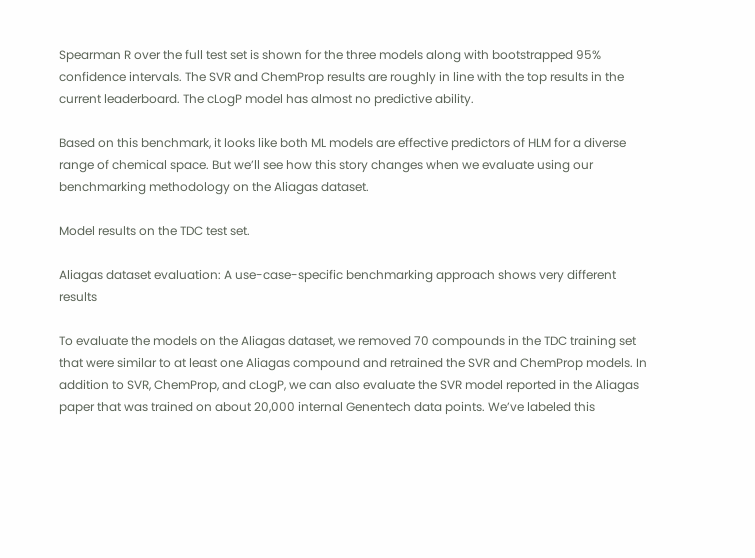Spearman R over the full test set is shown for the three models along with bootstrapped 95% confidence intervals. The SVR and ChemProp results are roughly in line with the top results in the current leaderboard. The cLogP model has almost no predictive ability.

Based on this benchmark, it looks like both ML models are effective predictors of HLM for a diverse range of chemical space. But we’ll see how this story changes when we evaluate using our benchmarking methodology on the Aliagas dataset.

Model results on the TDC test set.

Aliagas dataset evaluation: A use-case-specific benchmarking approach shows very different results

To evaluate the models on the Aliagas dataset, we removed 70 compounds in the TDC training set that were similar to at least one Aliagas compound and retrained the SVR and ChemProp models. In addition to SVR, ChemProp, and cLogP, we can also evaluate the SVR model reported in the Aliagas paper that was trained on about 20,000 internal Genentech data points. We’ve labeled this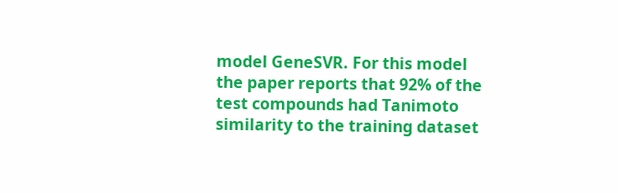model GeneSVR. For this model the paper reports that 92% of the test compounds had Tanimoto similarity to the training dataset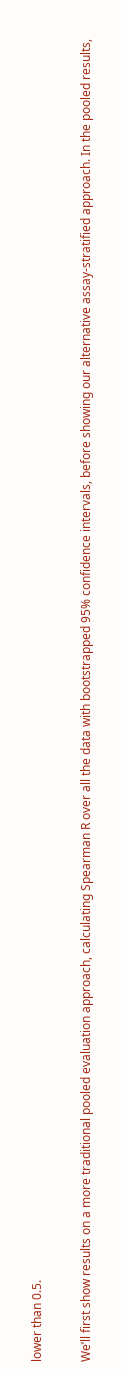lower than 0.5.

We’ll first show results on a more traditional pooled evaluation approach, calculating Spearman R over all the data with bootstrapped 95% confidence intervals, before showing our alternative assay-stratified approach. In the pooled results,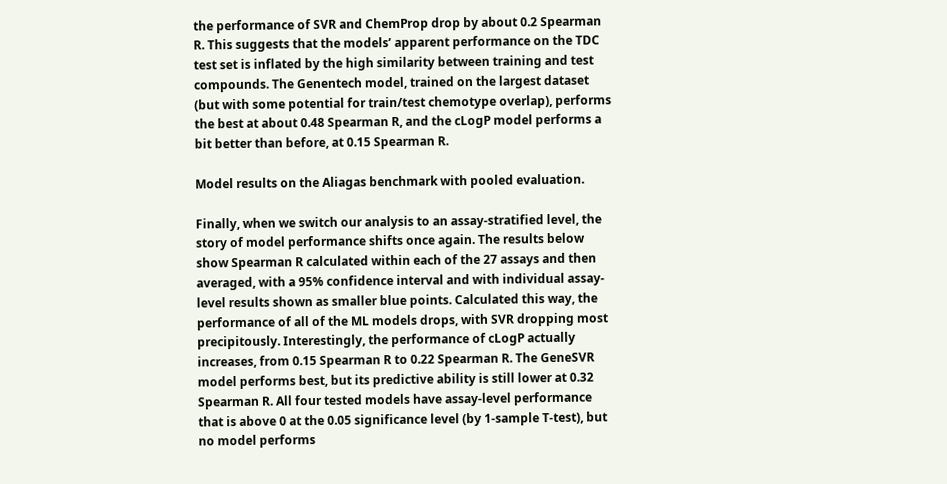the performance of SVR and ChemProp drop by about 0.2 Spearman R. This suggests that the models’ apparent performance on the TDC test set is inflated by the high similarity between training and test compounds. The Genentech model, trained on the largest dataset (but with some potential for train/test chemotype overlap), performs the best at about 0.48 Spearman R, and the cLogP model performs a bit better than before, at 0.15 Spearman R.

Model results on the Aliagas benchmark with pooled evaluation.

Finally, when we switch our analysis to an assay-stratified level, the story of model performance shifts once again. The results below show Spearman R calculated within each of the 27 assays and then averaged, with a 95% confidence interval and with individual assay-level results shown as smaller blue points. Calculated this way, the performance of all of the ML models drops, with SVR dropping most precipitously. Interestingly, the performance of cLogP actually increases, from 0.15 Spearman R to 0.22 Spearman R. The GeneSVR model performs best, but its predictive ability is still lower at 0.32 Spearman R. All four tested models have assay-level performance that is above 0 at the 0.05 significance level (by 1-sample T-test), but no model performs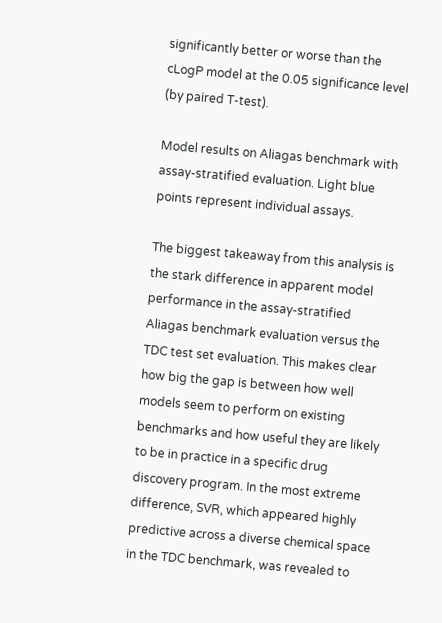significantly better or worse than the cLogP model at the 0.05 significance level (by paired T-test).

Model results on Aliagas benchmark with assay-stratified evaluation. Light blue points represent individual assays.

The biggest takeaway from this analysis is the stark difference in apparent model performance in the assay-stratified Aliagas benchmark evaluation versus the TDC test set evaluation. This makes clear how big the gap is between how well models seem to perform on existing benchmarks and how useful they are likely to be in practice in a specific drug discovery program. In the most extreme difference, SVR, which appeared highly predictive across a diverse chemical space in the TDC benchmark, was revealed to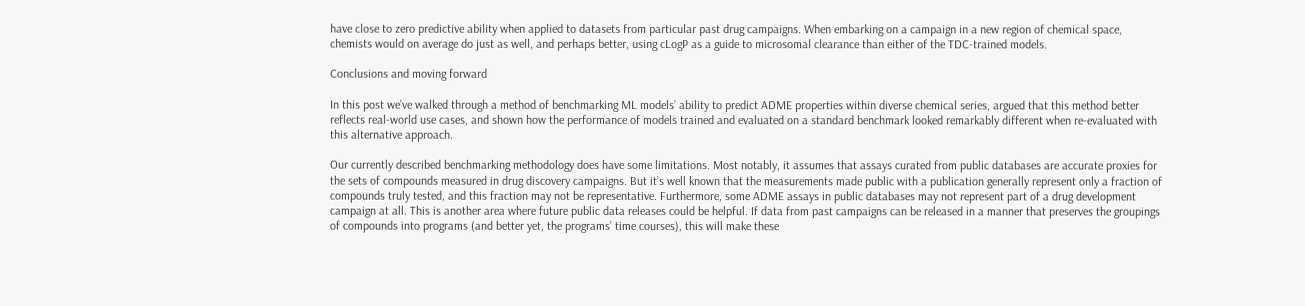have close to zero predictive ability when applied to datasets from particular past drug campaigns. When embarking on a campaign in a new region of chemical space, chemists would on average do just as well, and perhaps better, using cLogP as a guide to microsomal clearance than either of the TDC-trained models.

Conclusions and moving forward

In this post we’ve walked through a method of benchmarking ML models’ ability to predict ADME properties within diverse chemical series, argued that this method better reflects real-world use cases, and shown how the performance of models trained and evaluated on a standard benchmark looked remarkably different when re-evaluated with this alternative approach.

Our currently described benchmarking methodology does have some limitations. Most notably, it assumes that assays curated from public databases are accurate proxies for the sets of compounds measured in drug discovery campaigns. But it’s well known that the measurements made public with a publication generally represent only a fraction of compounds truly tested, and this fraction may not be representative. Furthermore, some ADME assays in public databases may not represent part of a drug development campaign at all. This is another area where future public data releases could be helpful. If data from past campaigns can be released in a manner that preserves the groupings of compounds into programs (and better yet, the programs’ time courses), this will make these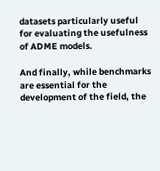datasets particularly useful for evaluating the usefulness of ADME models.

And finally, while benchmarks are essential for the development of the field, the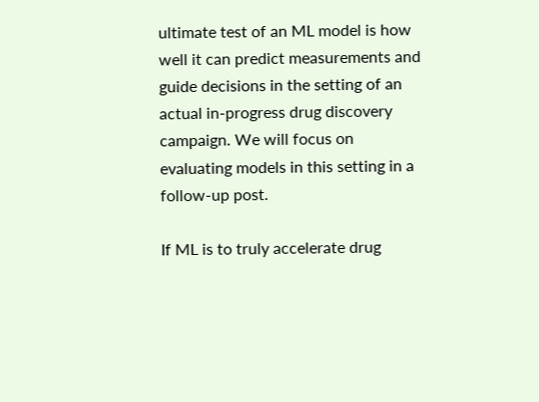ultimate test of an ML model is how well it can predict measurements and guide decisions in the setting of an actual in-progress drug discovery campaign. We will focus on evaluating models in this setting in a follow-up post.

If ML is to truly accelerate drug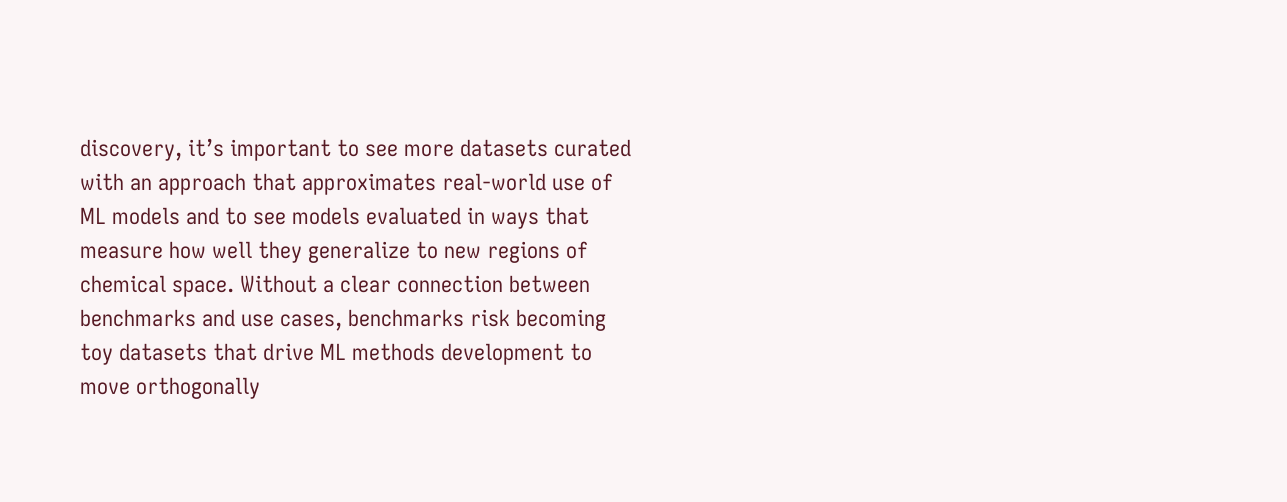discovery, it’s important to see more datasets curated with an approach that approximates real-world use of ML models and to see models evaluated in ways that measure how well they generalize to new regions of chemical space. Without a clear connection between benchmarks and use cases, benchmarks risk becoming toy datasets that drive ML methods development to move orthogonally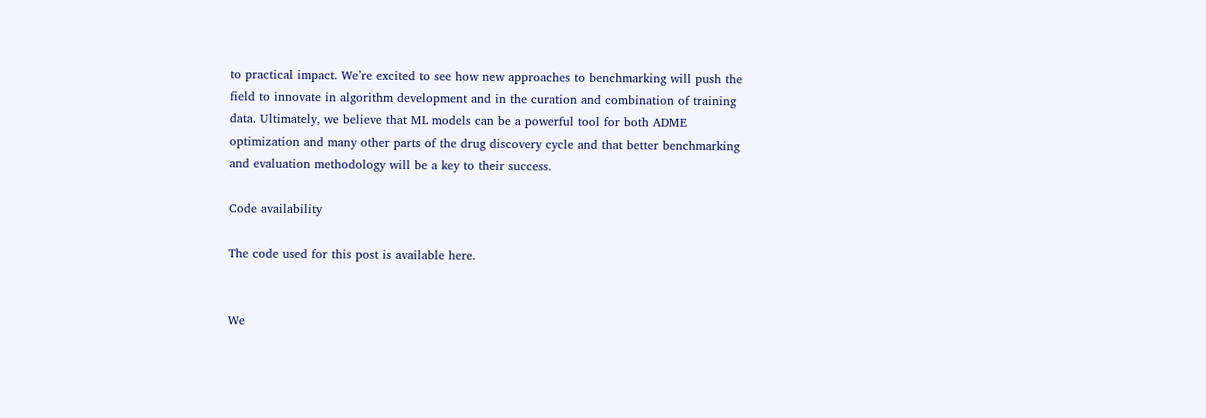to practical impact. We’re excited to see how new approaches to benchmarking will push the field to innovate in algorithm development and in the curation and combination of training data. Ultimately, we believe that ML models can be a powerful tool for both ADME optimization and many other parts of the drug discovery cycle and that better benchmarking and evaluation methodology will be a key to their success.

Code availability

The code used for this post is available here.


We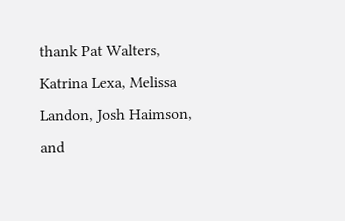thank Pat Walters, Katrina Lexa, Melissa Landon, Josh Haimson, and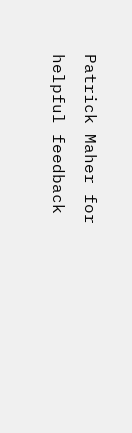Patrick Maher for helpful feedback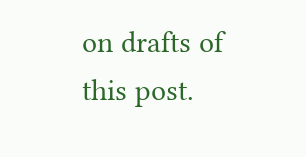on drafts of this post.